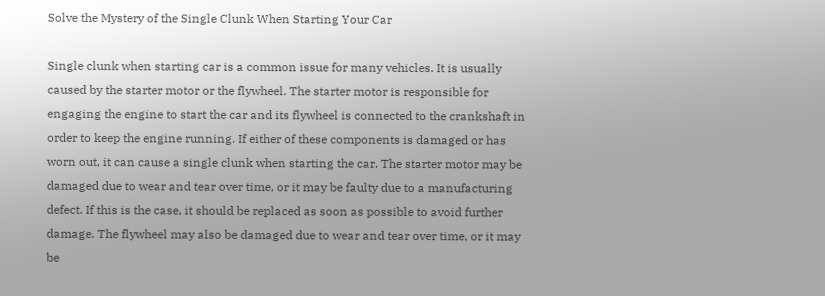Solve the Mystery of the Single Clunk When Starting Your Car

Single clunk when starting car is a common issue for many vehicles. It is usually caused by the starter motor or the flywheel. The starter motor is responsible for engaging the engine to start the car and its flywheel is connected to the crankshaft in order to keep the engine running. If either of these components is damaged or has worn out, it can cause a single clunk when starting the car. The starter motor may be damaged due to wear and tear over time, or it may be faulty due to a manufacturing defect. If this is the case, it should be replaced as soon as possible to avoid further damage. The flywheel may also be damaged due to wear and tear over time, or it may be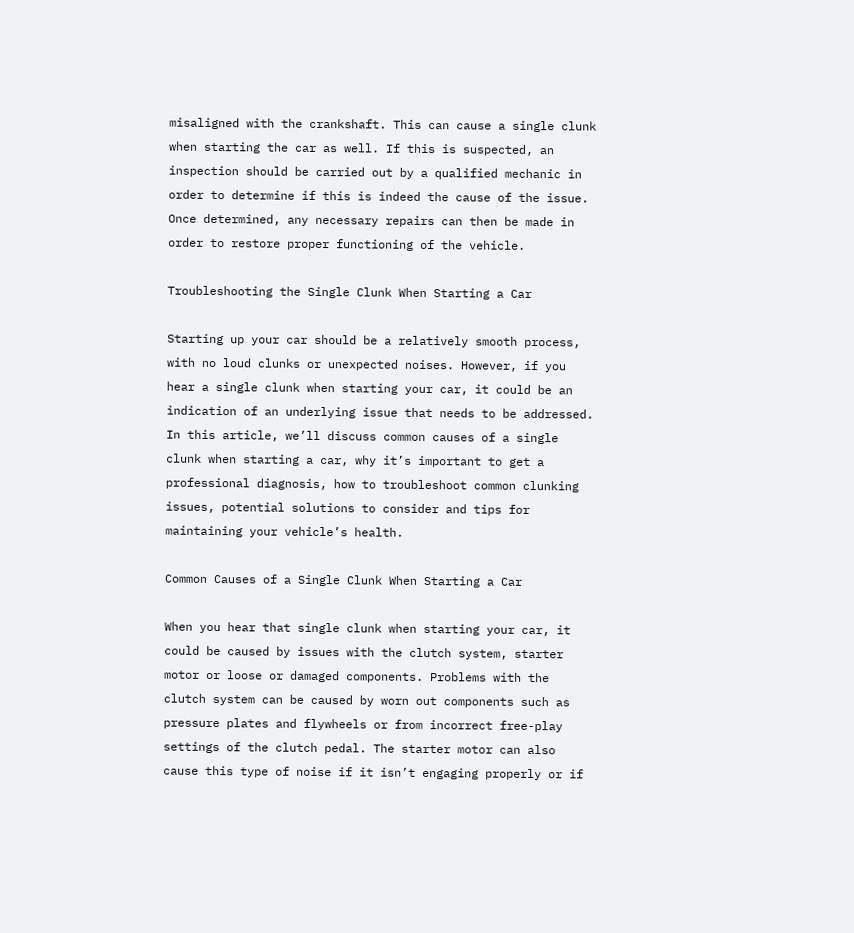misaligned with the crankshaft. This can cause a single clunk when starting the car as well. If this is suspected, an inspection should be carried out by a qualified mechanic in order to determine if this is indeed the cause of the issue. Once determined, any necessary repairs can then be made in order to restore proper functioning of the vehicle.

Troubleshooting the Single Clunk When Starting a Car

Starting up your car should be a relatively smooth process, with no loud clunks or unexpected noises. However, if you hear a single clunk when starting your car, it could be an indication of an underlying issue that needs to be addressed. In this article, we’ll discuss common causes of a single clunk when starting a car, why it’s important to get a professional diagnosis, how to troubleshoot common clunking issues, potential solutions to consider and tips for maintaining your vehicle’s health.

Common Causes of a Single Clunk When Starting a Car

When you hear that single clunk when starting your car, it could be caused by issues with the clutch system, starter motor or loose or damaged components. Problems with the clutch system can be caused by worn out components such as pressure plates and flywheels or from incorrect free-play settings of the clutch pedal. The starter motor can also cause this type of noise if it isn’t engaging properly or if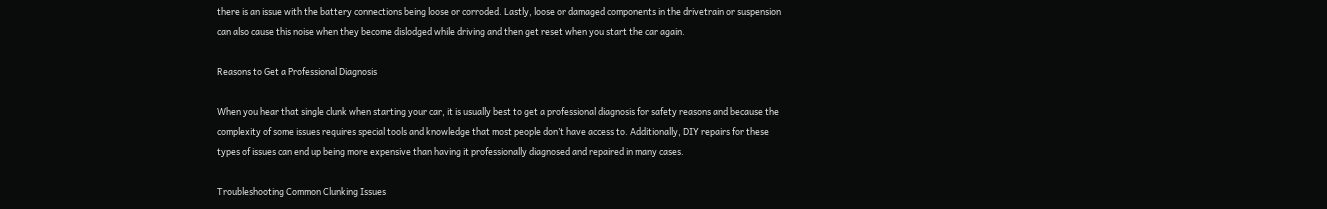there is an issue with the battery connections being loose or corroded. Lastly, loose or damaged components in the drivetrain or suspension can also cause this noise when they become dislodged while driving and then get reset when you start the car again.

Reasons to Get a Professional Diagnosis

When you hear that single clunk when starting your car, it is usually best to get a professional diagnosis for safety reasons and because the complexity of some issues requires special tools and knowledge that most people don’t have access to. Additionally, DIY repairs for these types of issues can end up being more expensive than having it professionally diagnosed and repaired in many cases.

Troubleshooting Common Clunking Issues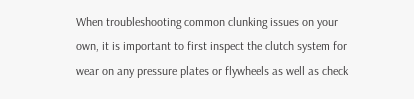When troubleshooting common clunking issues on your own, it is important to first inspect the clutch system for wear on any pressure plates or flywheels as well as check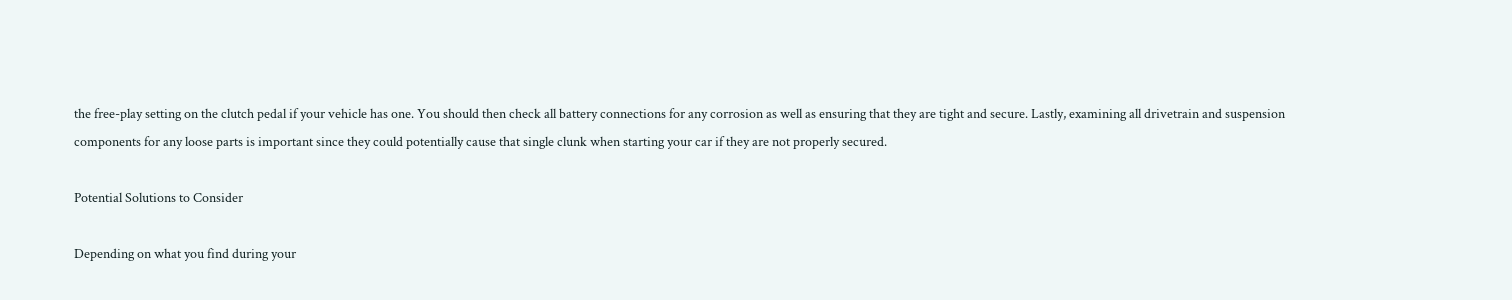the free-play setting on the clutch pedal if your vehicle has one. You should then check all battery connections for any corrosion as well as ensuring that they are tight and secure. Lastly, examining all drivetrain and suspension components for any loose parts is important since they could potentially cause that single clunk when starting your car if they are not properly secured.

Potential Solutions to Consider

Depending on what you find during your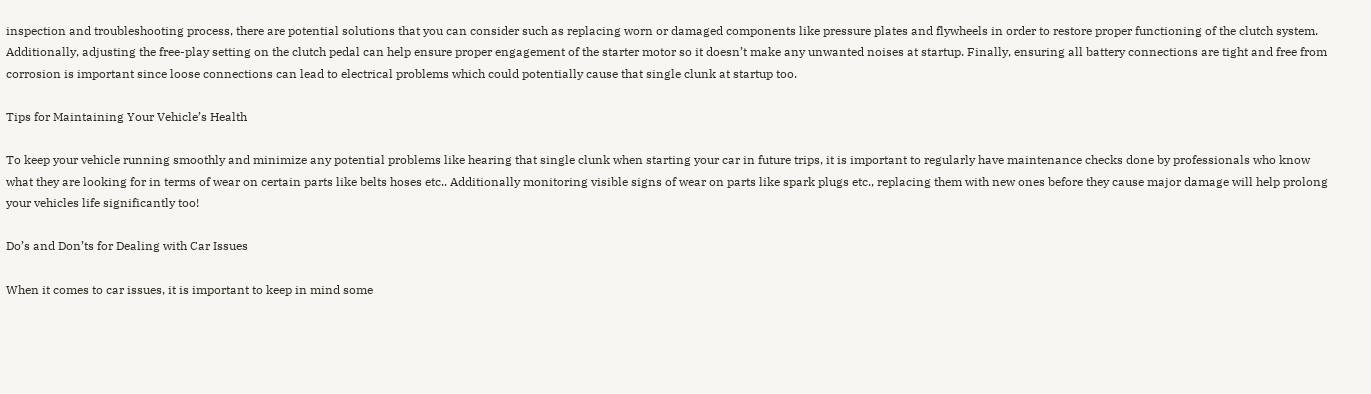inspection and troubleshooting process, there are potential solutions that you can consider such as replacing worn or damaged components like pressure plates and flywheels in order to restore proper functioning of the clutch system. Additionally, adjusting the free-play setting on the clutch pedal can help ensure proper engagement of the starter motor so it doesn’t make any unwanted noises at startup. Finally, ensuring all battery connections are tight and free from corrosion is important since loose connections can lead to electrical problems which could potentially cause that single clunk at startup too.

Tips for Maintaining Your Vehicle’s Health

To keep your vehicle running smoothly and minimize any potential problems like hearing that single clunk when starting your car in future trips, it is important to regularly have maintenance checks done by professionals who know what they are looking for in terms of wear on certain parts like belts hoses etc.. Additionally monitoring visible signs of wear on parts like spark plugs etc., replacing them with new ones before they cause major damage will help prolong your vehicles life significantly too!

Do’s and Don’ts for Dealing with Car Issues

When it comes to car issues, it is important to keep in mind some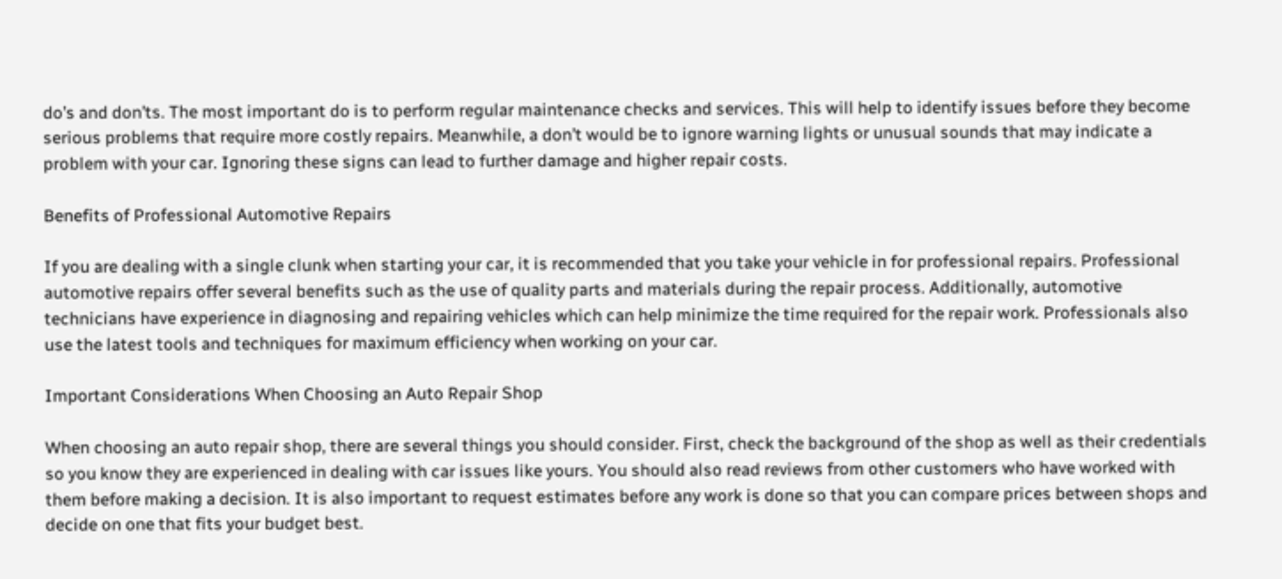do’s and don’ts. The most important do is to perform regular maintenance checks and services. This will help to identify issues before they become serious problems that require more costly repairs. Meanwhile, a don’t would be to ignore warning lights or unusual sounds that may indicate a problem with your car. Ignoring these signs can lead to further damage and higher repair costs.

Benefits of Professional Automotive Repairs

If you are dealing with a single clunk when starting your car, it is recommended that you take your vehicle in for professional repairs. Professional automotive repairs offer several benefits such as the use of quality parts and materials during the repair process. Additionally, automotive technicians have experience in diagnosing and repairing vehicles which can help minimize the time required for the repair work. Professionals also use the latest tools and techniques for maximum efficiency when working on your car.

Important Considerations When Choosing an Auto Repair Shop

When choosing an auto repair shop, there are several things you should consider. First, check the background of the shop as well as their credentials so you know they are experienced in dealing with car issues like yours. You should also read reviews from other customers who have worked with them before making a decision. It is also important to request estimates before any work is done so that you can compare prices between shops and decide on one that fits your budget best.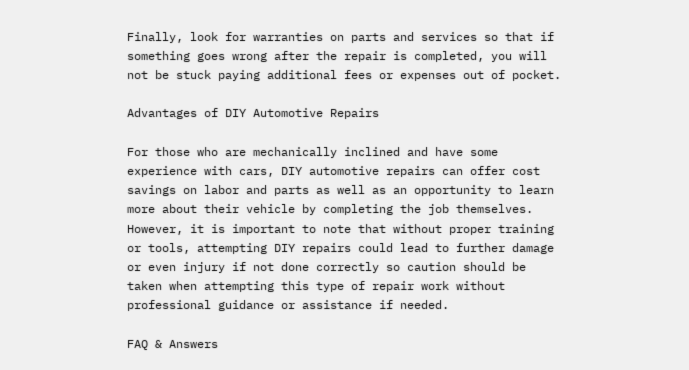Finally, look for warranties on parts and services so that if something goes wrong after the repair is completed, you will not be stuck paying additional fees or expenses out of pocket.

Advantages of DIY Automotive Repairs

For those who are mechanically inclined and have some experience with cars, DIY automotive repairs can offer cost savings on labor and parts as well as an opportunity to learn more about their vehicle by completing the job themselves. However, it is important to note that without proper training or tools, attempting DIY repairs could lead to further damage or even injury if not done correctly so caution should be taken when attempting this type of repair work without professional guidance or assistance if needed.

FAQ & Answers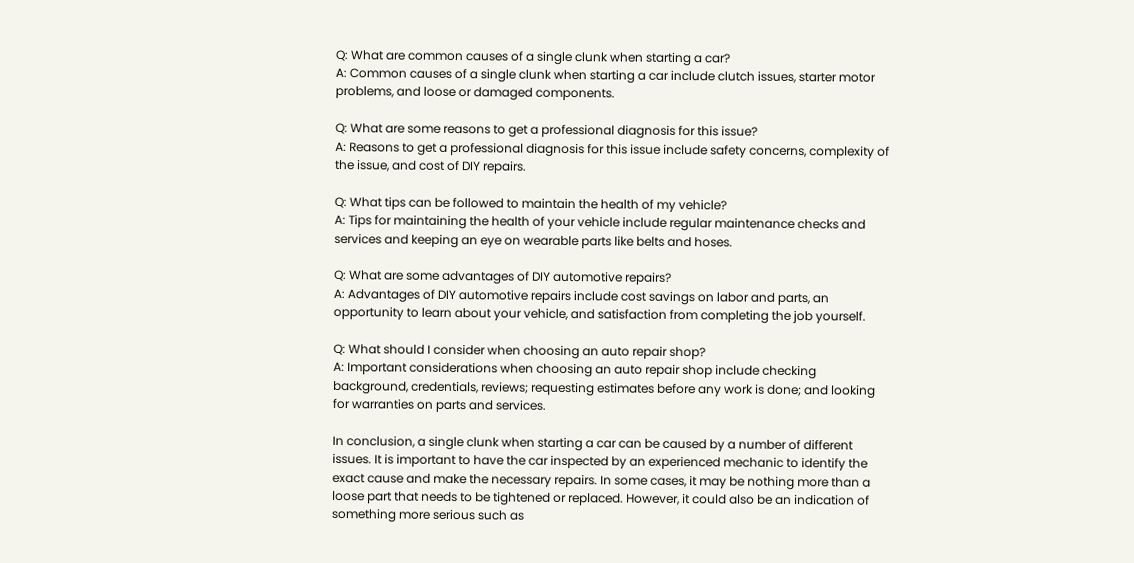Q: What are common causes of a single clunk when starting a car?
A: Common causes of a single clunk when starting a car include clutch issues, starter motor problems, and loose or damaged components.

Q: What are some reasons to get a professional diagnosis for this issue?
A: Reasons to get a professional diagnosis for this issue include safety concerns, complexity of the issue, and cost of DIY repairs.

Q: What tips can be followed to maintain the health of my vehicle?
A: Tips for maintaining the health of your vehicle include regular maintenance checks and services and keeping an eye on wearable parts like belts and hoses.

Q: What are some advantages of DIY automotive repairs?
A: Advantages of DIY automotive repairs include cost savings on labor and parts, an opportunity to learn about your vehicle, and satisfaction from completing the job yourself.

Q: What should I consider when choosing an auto repair shop?
A: Important considerations when choosing an auto repair shop include checking background, credentials, reviews; requesting estimates before any work is done; and looking for warranties on parts and services.

In conclusion, a single clunk when starting a car can be caused by a number of different issues. It is important to have the car inspected by an experienced mechanic to identify the exact cause and make the necessary repairs. In some cases, it may be nothing more than a loose part that needs to be tightened or replaced. However, it could also be an indication of something more serious such as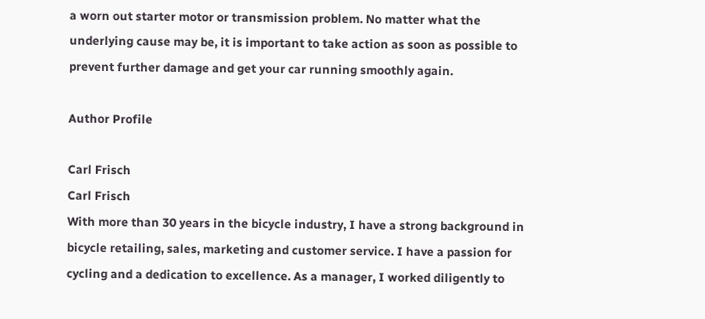a worn out starter motor or transmission problem. No matter what the underlying cause may be, it is important to take action as soon as possible to prevent further damage and get your car running smoothly again.

Author Profile

Carl Frisch
Carl Frisch
With more than 30 years in the bicycle industry, I have a strong background in bicycle retailing, sales, marketing and customer service. I have a passion for cycling and a dedication to excellence. As a manager, I worked diligently to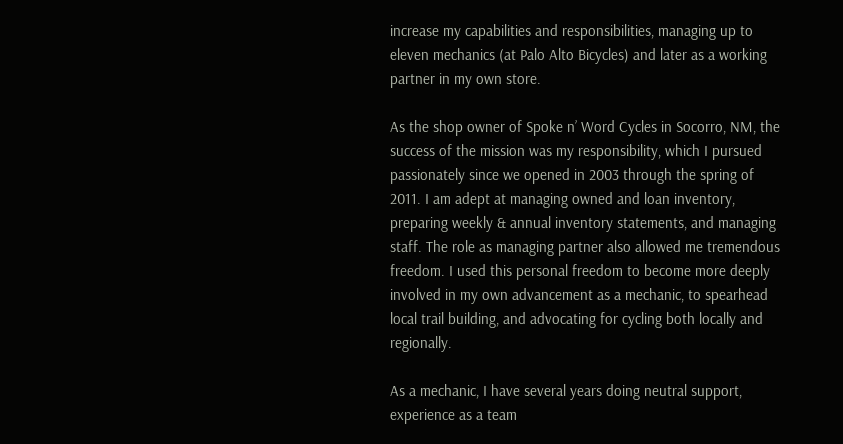increase my capabilities and responsibilities, managing up to eleven mechanics (at Palo Alto Bicycles) and later as a working partner in my own store.

As the shop owner of Spoke n’ Word Cycles in Socorro, NM, the success of the mission was my responsibility, which I pursued passionately since we opened in 2003 through the spring of 2011. I am adept at managing owned and loan inventory, preparing weekly & annual inventory statements, and managing staff. The role as managing partner also allowed me tremendous freedom. I used this personal freedom to become more deeply involved in my own advancement as a mechanic, to spearhead local trail building, and advocating for cycling both locally and regionally.

As a mechanic, I have several years doing neutral support, experience as a team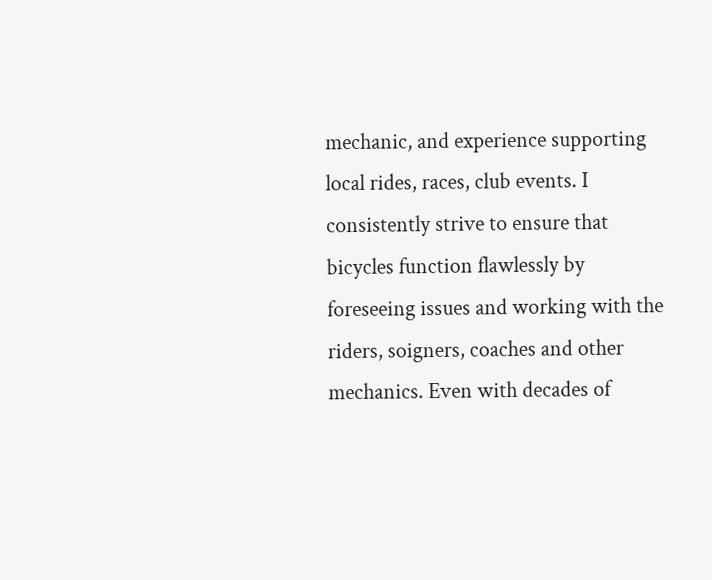mechanic, and experience supporting local rides, races, club events. I consistently strive to ensure that bicycles function flawlessly by foreseeing issues and working with the riders, soigners, coaches and other mechanics. Even with decades of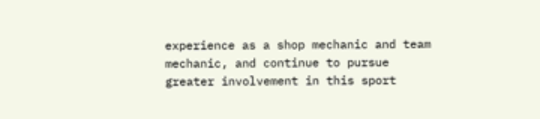experience as a shop mechanic and team mechanic, and continue to pursue greater involvement in this sport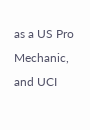as a US Pro Mechanic, and UCI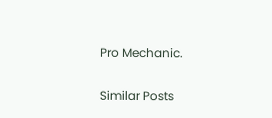Pro Mechanic.

Similar Posts